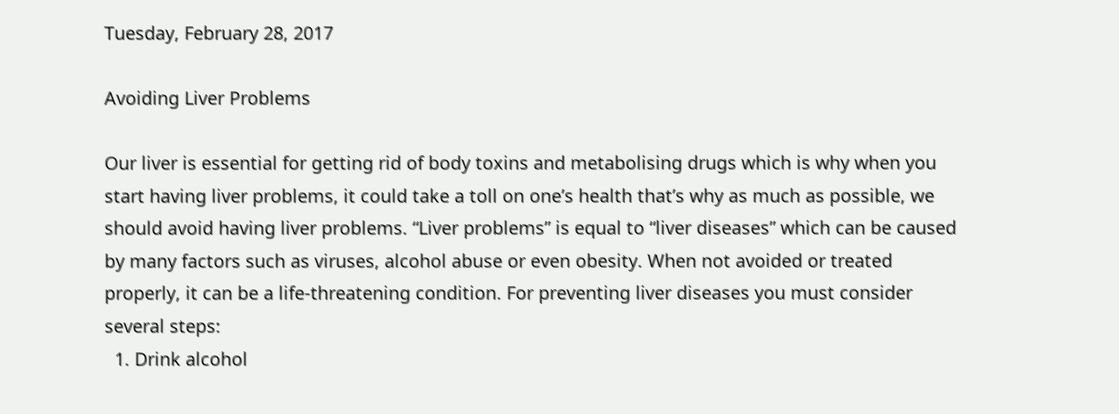Tuesday, February 28, 2017

Avoiding Liver Problems

Our liver is essential for getting rid of body toxins and metabolising drugs which is why when you start having liver problems, it could take a toll on one’s health that’s why as much as possible, we should avoid having liver problems. “Liver problems” is equal to “liver diseases” which can be caused by many factors such as viruses, alcohol abuse or even obesity. When not avoided or treated properly, it can be a life-threatening condition. For preventing liver diseases you must consider several steps:
  1. Drink alcohol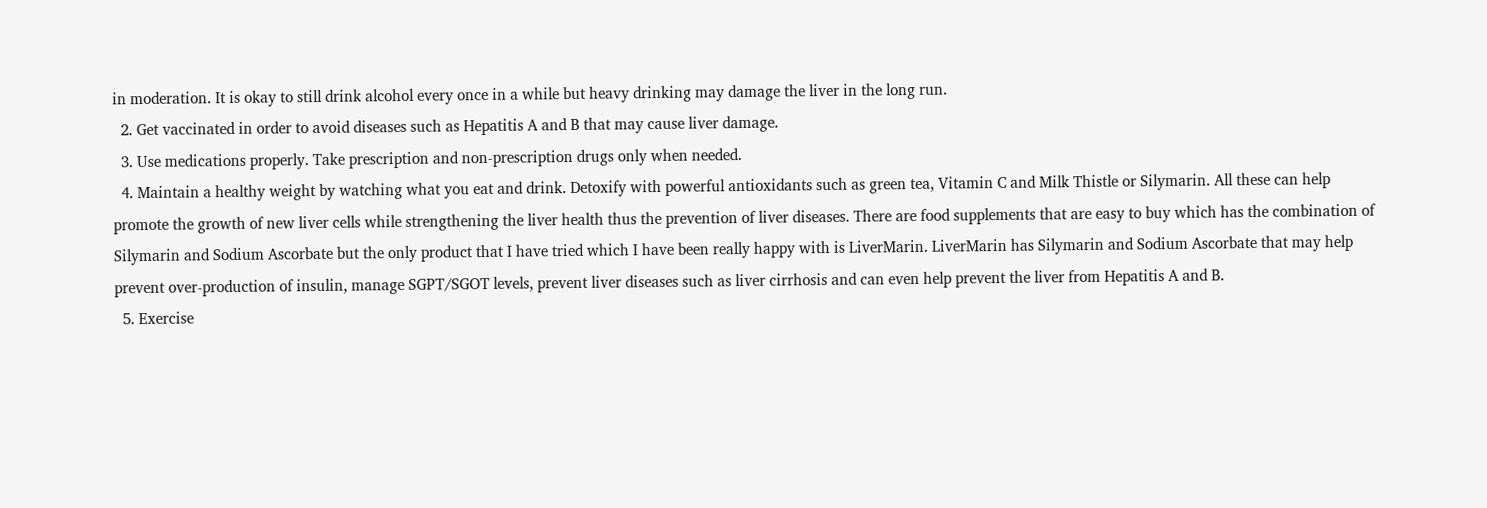in moderation. It is okay to still drink alcohol every once in a while but heavy drinking may damage the liver in the long run.
  2. Get vaccinated in order to avoid diseases such as Hepatitis A and B that may cause liver damage.
  3. Use medications properly. Take prescription and non-prescription drugs only when needed.
  4. Maintain a healthy weight by watching what you eat and drink. Detoxify with powerful antioxidants such as green tea, Vitamin C and Milk Thistle or Silymarin. All these can help promote the growth of new liver cells while strengthening the liver health thus the prevention of liver diseases. There are food supplements that are easy to buy which has the combination of Silymarin and Sodium Ascorbate but the only product that I have tried which I have been really happy with is LiverMarin. LiverMarin has Silymarin and Sodium Ascorbate that may help prevent over-production of insulin, manage SGPT/SGOT levels, prevent liver diseases such as liver cirrhosis and can even help prevent the liver from Hepatitis A and B.
  5. Exercise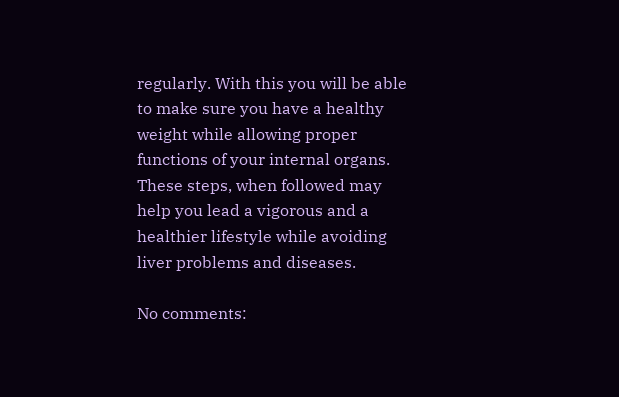regularly. With this you will be able to make sure you have a healthy weight while allowing proper functions of your internal organs.
These steps, when followed may help you lead a vigorous and a healthier lifestyle while avoiding liver problems and diseases.

No comments: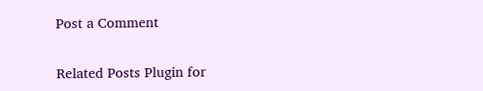Post a Comment


Related Posts Plugin for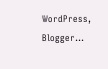WordPress, Blogger...